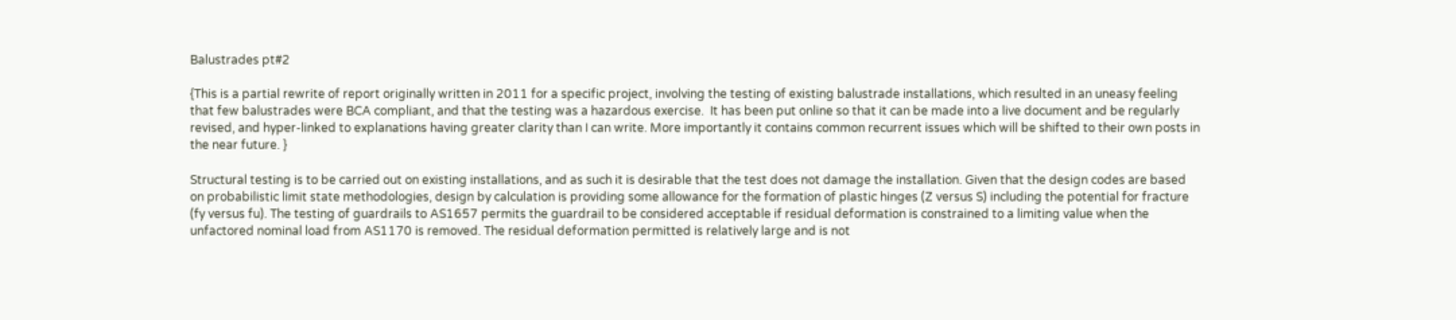Balustrades pt#2

{This is a partial rewrite of report originally written in 2011 for a specific project, involving the testing of existing balustrade installations, which resulted in an uneasy feeling that few balustrades were BCA compliant, and that the testing was a hazardous exercise.  It has been put online so that it can be made into a live document and be regularly revised, and hyper-linked to explanations having greater clarity than I can write. More importantly it contains common recurrent issues which will be shifted to their own posts in the near future. }

Structural testing is to be carried out on existing installations, and as such it is desirable that the test does not damage the installation. Given that the design codes are based on probabilistic limit state methodologies, design by calculation is providing some allowance for the formation of plastic hinges (Z versus S) including the potential for fracture (fy versus fu). The testing of guardrails to AS1657 permits the guardrail to be considered acceptable if residual deformation is constrained to a limiting value when the unfactored nominal load from AS1170 is removed. The residual deformation permitted is relatively large and is not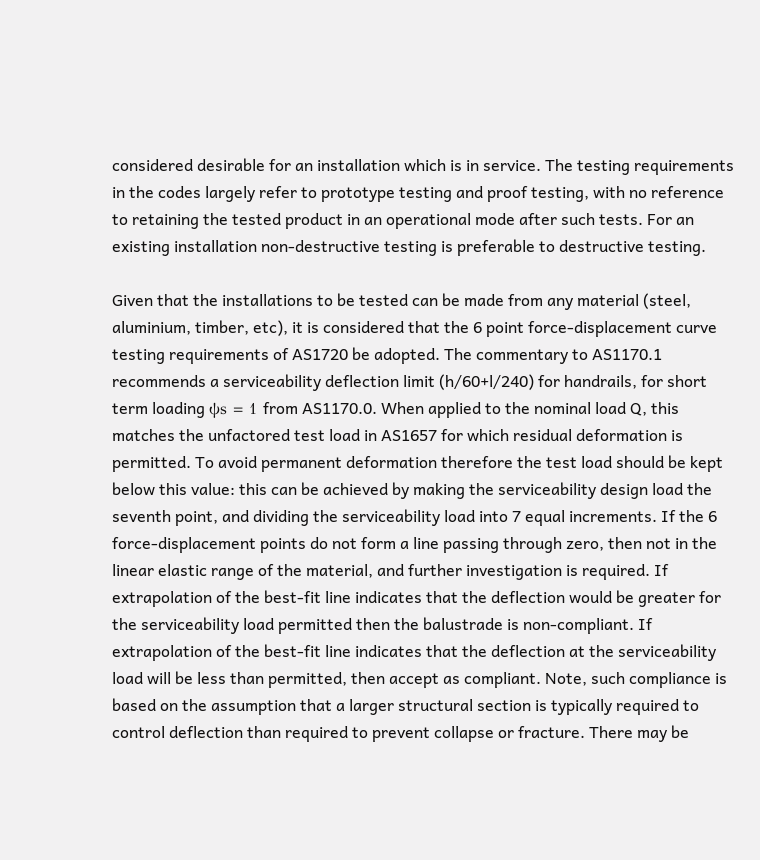considered desirable for an installation which is in service. The testing requirements in the codes largely refer to prototype testing and proof testing, with no reference to retaining the tested product in an operational mode after such tests. For an existing installation non-destructive testing is preferable to destructive testing.

Given that the installations to be tested can be made from any material (steel, aluminium, timber, etc), it is considered that the 6 point force-displacement curve testing requirements of AS1720 be adopted. The commentary to AS1170.1 recommends a serviceability deflection limit (h/60+l/240) for handrails, for short term loading ψs = 1 from AS1170.0. When applied to the nominal load Q, this matches the unfactored test load in AS1657 for which residual deformation is permitted. To avoid permanent deformation therefore the test load should be kept below this value: this can be achieved by making the serviceability design load the seventh point, and dividing the serviceability load into 7 equal increments. If the 6 force-displacement points do not form a line passing through zero, then not in the linear elastic range of the material, and further investigation is required. If extrapolation of the best-fit line indicates that the deflection would be greater for the serviceability load permitted then the balustrade is non-compliant. If extrapolation of the best-fit line indicates that the deflection at the serviceability load will be less than permitted, then accept as compliant. Note, such compliance is based on the assumption that a larger structural section is typically required to control deflection than required to prevent collapse or fracture. There may be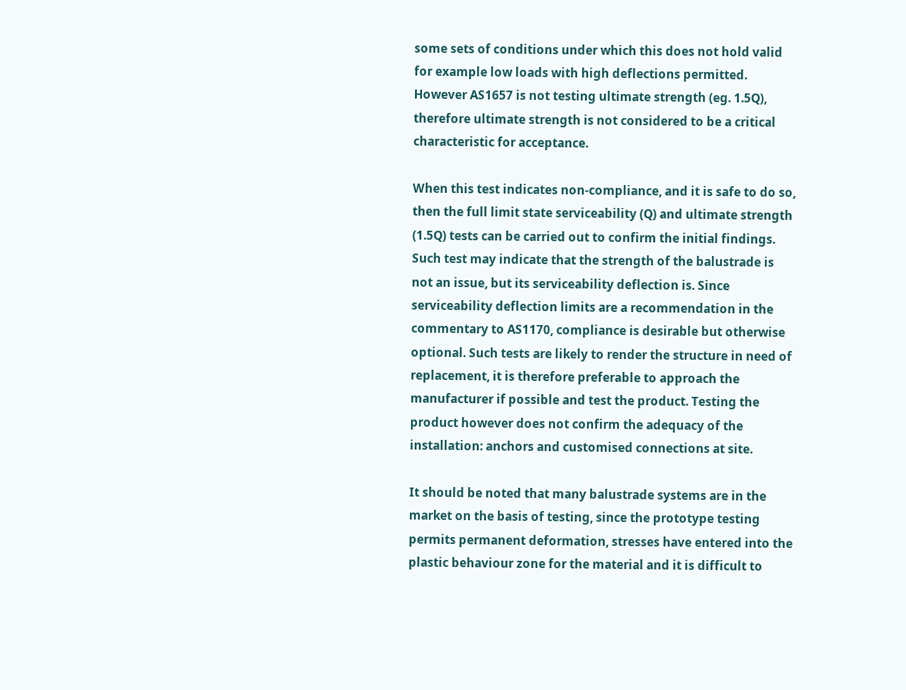some sets of conditions under which this does not hold valid for example low loads with high deflections permitted. However AS1657 is not testing ultimate strength (eg. 1.5Q), therefore ultimate strength is not considered to be a critical characteristic for acceptance.

When this test indicates non-compliance, and it is safe to do so, then the full limit state serviceability (Q) and ultimate strength (1.5Q) tests can be carried out to confirm the initial findings. Such test may indicate that the strength of the balustrade is not an issue, but its serviceability deflection is. Since serviceability deflection limits are a recommendation in the commentary to AS1170, compliance is desirable but otherwise optional. Such tests are likely to render the structure in need of replacement, it is therefore preferable to approach the manufacturer if possible and test the product. Testing the product however does not confirm the adequacy of the installation: anchors and customised connections at site.

It should be noted that many balustrade systems are in the market on the basis of testing, since the prototype testing permits permanent deformation, stresses have entered into the plastic behaviour zone for the material and it is difficult to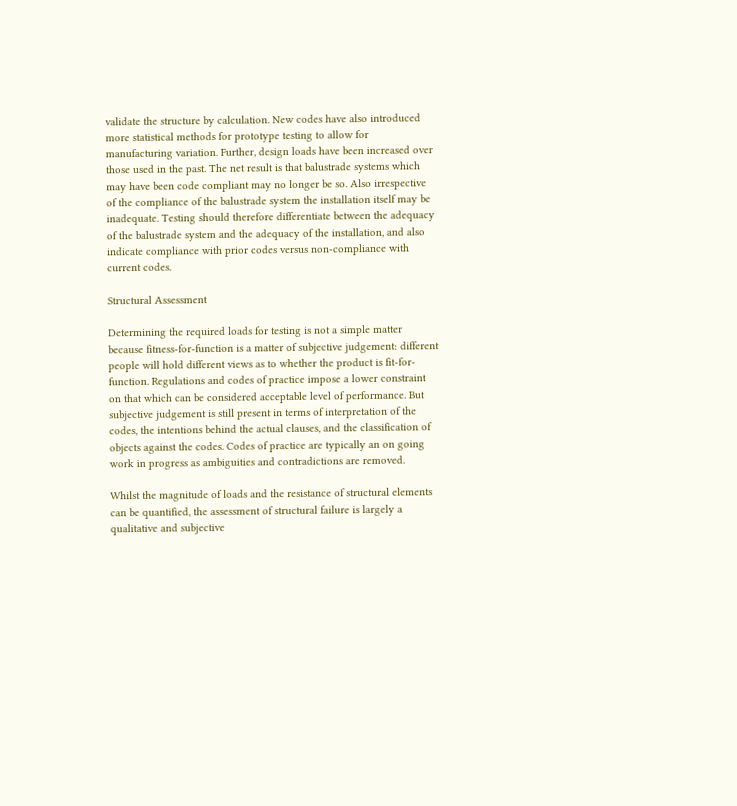validate the structure by calculation. New codes have also introduced more statistical methods for prototype testing to allow for manufacturing variation. Further, design loads have been increased over those used in the past. The net result is that balustrade systems which may have been code compliant may no longer be so. Also irrespective of the compliance of the balustrade system the installation itself may be inadequate. Testing should therefore differentiate between the adequacy of the balustrade system and the adequacy of the installation, and also indicate compliance with prior codes versus non-compliance with current codes.

Structural Assessment

Determining the required loads for testing is not a simple matter because fitness-for-function is a matter of subjective judgement: different people will hold different views as to whether the product is fit-for-function. Regulations and codes of practice impose a lower constraint on that which can be considered acceptable level of performance. But subjective judgement is still present in terms of interpretation of the codes, the intentions behind the actual clauses, and the classification of objects against the codes. Codes of practice are typically an on going work in progress as ambiguities and contradictions are removed.

Whilst the magnitude of loads and the resistance of structural elements can be quantified, the assessment of structural failure is largely a qualitative and subjective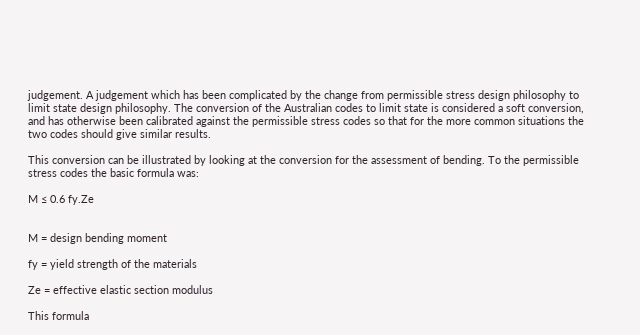judgement. A judgement which has been complicated by the change from permissible stress design philosophy to limit state design philosophy. The conversion of the Australian codes to limit state is considered a soft conversion, and has otherwise been calibrated against the permissible stress codes so that for the more common situations the two codes should give similar results.

This conversion can be illustrated by looking at the conversion for the assessment of bending. To the permissible stress codes the basic formula was:

M ≤ 0.6 fy.Ze


M = design bending moment

fy = yield strength of the materials

Ze = effective elastic section modulus

This formula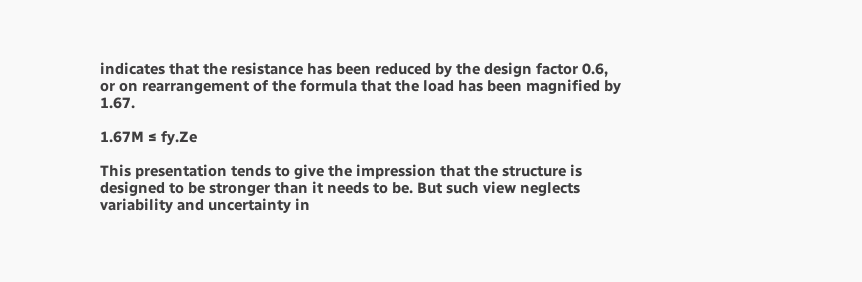indicates that the resistance has been reduced by the design factor 0.6, or on rearrangement of the formula that the load has been magnified by 1.67.

1.67M ≤ fy.Ze

This presentation tends to give the impression that the structure is designed to be stronger than it needs to be. But such view neglects variability and uncertainty in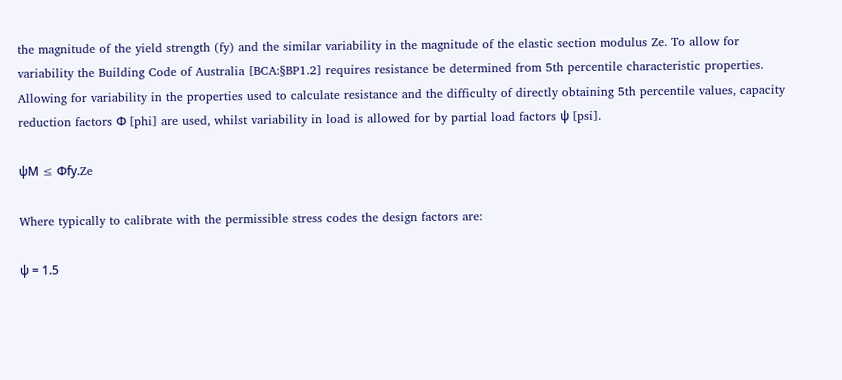the magnitude of the yield strength (fy) and the similar variability in the magnitude of the elastic section modulus Ze. To allow for variability the Building Code of Australia [BCA:§BP1.2] requires resistance be determined from 5th percentile characteristic properties. Allowing for variability in the properties used to calculate resistance and the difficulty of directly obtaining 5th percentile values, capacity reduction factors Φ [phi] are used, whilst variability in load is allowed for by partial load factors ψ [psi].

ψM ≤ Φfy.Ze

Where typically to calibrate with the permissible stress codes the design factors are:

ψ = 1.5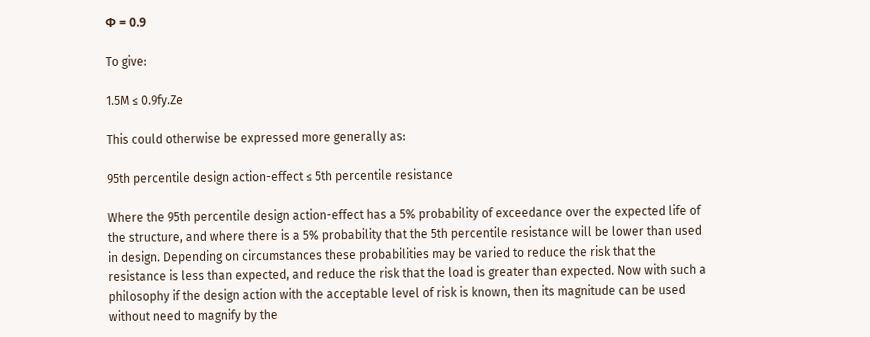Φ = 0.9

To give:

1.5M ≤ 0.9fy.Ze

This could otherwise be expressed more generally as:

95th percentile design action-effect ≤ 5th percentile resistance

Where the 95th percentile design action-effect has a 5% probability of exceedance over the expected life of the structure, and where there is a 5% probability that the 5th percentile resistance will be lower than used in design. Depending on circumstances these probabilities may be varied to reduce the risk that the resistance is less than expected, and reduce the risk that the load is greater than expected. Now with such a philosophy if the design action with the acceptable level of risk is known, then its magnitude can be used without need to magnify by the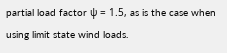partial load factor ψ = 1.5, as is the case when using limit state wind loads.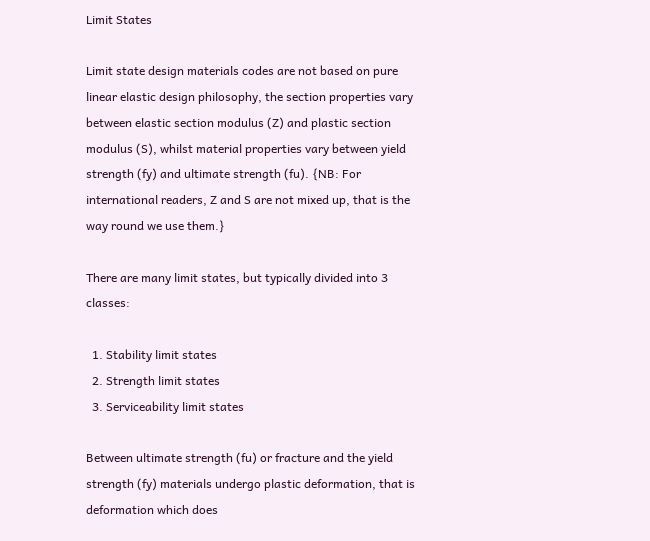Limit States

Limit state design materials codes are not based on pure linear elastic design philosophy, the section properties vary between elastic section modulus (Z) and plastic section modulus (S), whilst material properties vary between yield strength (fy) and ultimate strength (fu). {NB: For international readers, Z and S are not mixed up, that is the way round we use them.}

There are many limit states, but typically divided into 3 classes:

  1. Stability limit states
  2. Strength limit states
  3. Serviceability limit states

Between ultimate strength (fu) or fracture and the yield strength (fy) materials undergo plastic deformation, that is deformation which does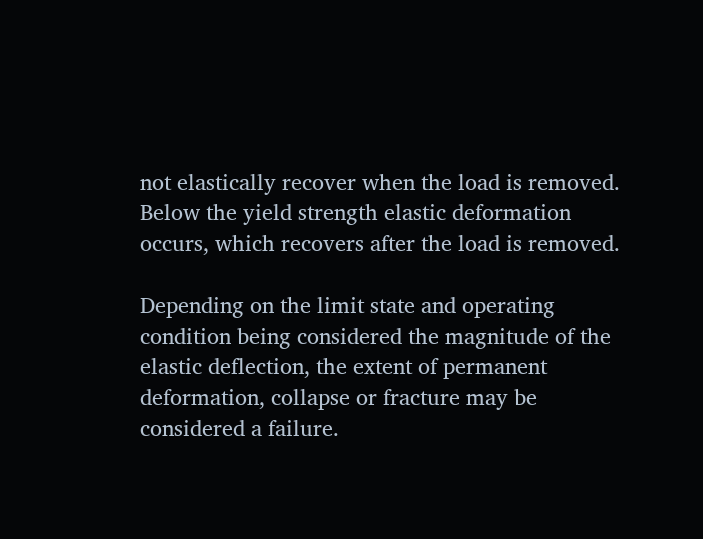not elastically recover when the load is removed. Below the yield strength elastic deformation occurs, which recovers after the load is removed.

Depending on the limit state and operating condition being considered the magnitude of the elastic deflection, the extent of permanent deformation, collapse or fracture may be considered a failure.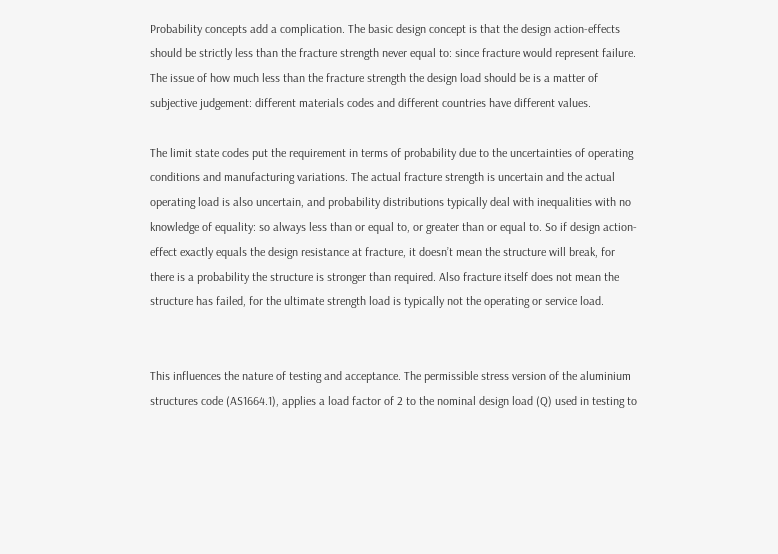Probability concepts add a complication. The basic design concept is that the design action-effects should be strictly less than the fracture strength never equal to: since fracture would represent failure. The issue of how much less than the fracture strength the design load should be is a matter of subjective judgement: different materials codes and different countries have different values.

The limit state codes put the requirement in terms of probability due to the uncertainties of operating conditions and manufacturing variations. The actual fracture strength is uncertain and the actual operating load is also uncertain, and probability distributions typically deal with inequalities with no knowledge of equality: so always less than or equal to, or greater than or equal to. So if design action-effect exactly equals the design resistance at fracture, it doesn’t mean the structure will break, for there is a probability the structure is stronger than required. Also fracture itself does not mean the structure has failed, for the ultimate strength load is typically not the operating or service load.


This influences the nature of testing and acceptance. The permissible stress version of the aluminium structures code (AS1664.1), applies a load factor of 2 to the nominal design load (Q) used in testing to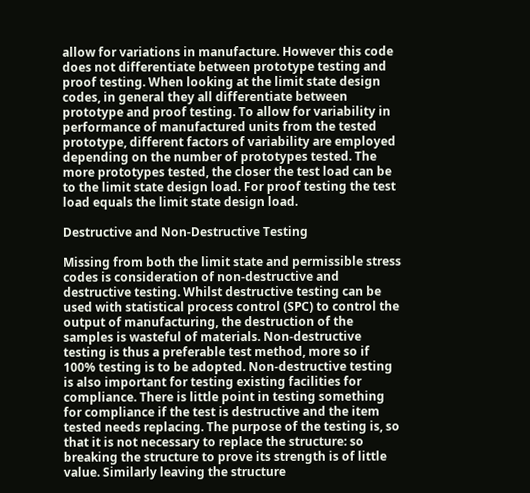allow for variations in manufacture. However this code does not differentiate between prototype testing and proof testing. When looking at the limit state design codes, in general they all differentiate between prototype and proof testing. To allow for variability in performance of manufactured units from the tested prototype, different factors of variability are employed depending on the number of prototypes tested. The more prototypes tested, the closer the test load can be to the limit state design load. For proof testing the test load equals the limit state design load.

Destructive and Non-Destructive Testing

Missing from both the limit state and permissible stress codes is consideration of non-destructive and destructive testing. Whilst destructive testing can be used with statistical process control (SPC) to control the output of manufacturing, the destruction of the samples is wasteful of materials. Non-destructive testing is thus a preferable test method, more so if 100% testing is to be adopted. Non-destructive testing is also important for testing existing facilities for compliance. There is little point in testing something for compliance if the test is destructive and the item tested needs replacing. The purpose of the testing is, so that it is not necessary to replace the structure: so breaking the structure to prove its strength is of little value. Similarly leaving the structure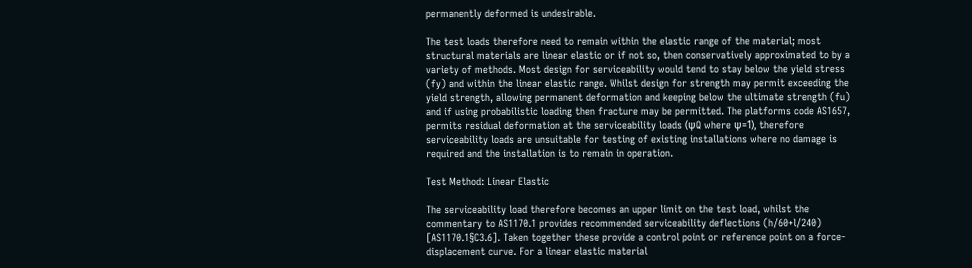permanently deformed is undesirable.

The test loads therefore need to remain within the elastic range of the material; most structural materials are linear elastic or if not so, then conservatively approximated to by a variety of methods. Most design for serviceability would tend to stay below the yield stress (fy) and within the linear elastic range. Whilst design for strength may permit exceeding the yield strength, allowing permanent deformation and keeping below the ultimate strength (fu) and if using probabilistic loading then fracture may be permitted. The platforms code AS1657, permits residual deformation at the serviceability loads (ψQ where ψ=1), therefore serviceability loads are unsuitable for testing of existing installations where no damage is required and the installation is to remain in operation.

Test Method: Linear Elastic

The serviceability load therefore becomes an upper limit on the test load, whilst the commentary to AS1170.1 provides recommended serviceability deflections (h/60+l/240) [AS1170.1§C3.6]. Taken together these provide a control point or reference point on a force-displacement curve. For a linear elastic material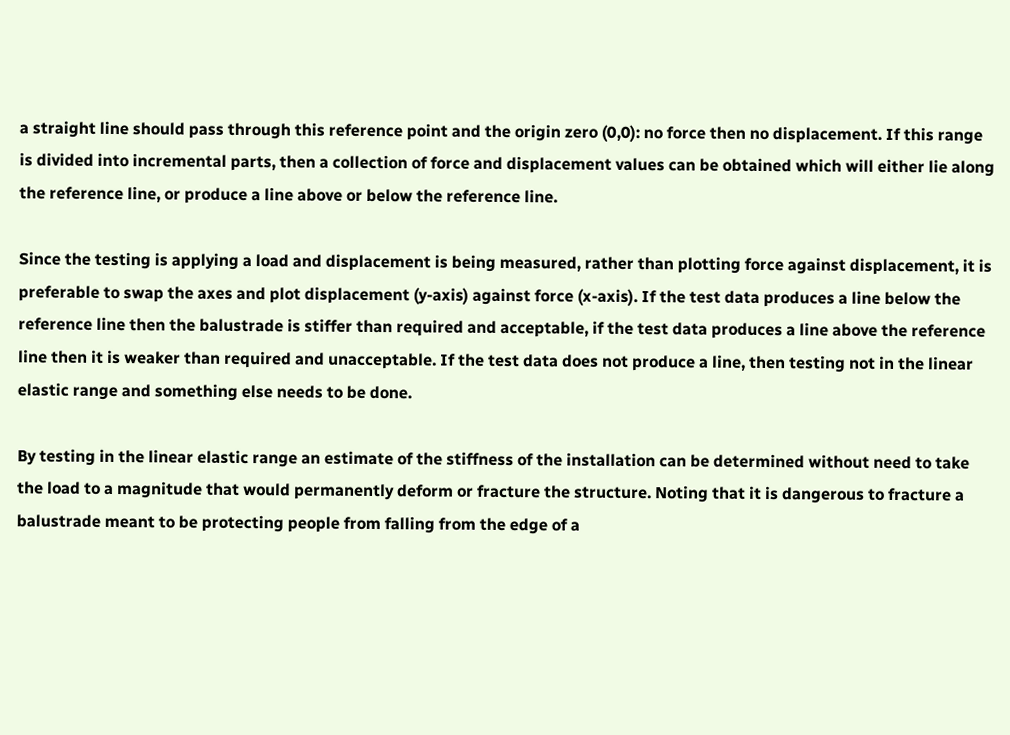a straight line should pass through this reference point and the origin zero (0,0): no force then no displacement. If this range is divided into incremental parts, then a collection of force and displacement values can be obtained which will either lie along the reference line, or produce a line above or below the reference line.

Since the testing is applying a load and displacement is being measured, rather than plotting force against displacement, it is preferable to swap the axes and plot displacement (y-axis) against force (x-axis). If the test data produces a line below the reference line then the balustrade is stiffer than required and acceptable, if the test data produces a line above the reference line then it is weaker than required and unacceptable. If the test data does not produce a line, then testing not in the linear elastic range and something else needs to be done.

By testing in the linear elastic range an estimate of the stiffness of the installation can be determined without need to take the load to a magnitude that would permanently deform or fracture the structure. Noting that it is dangerous to fracture a balustrade meant to be protecting people from falling from the edge of a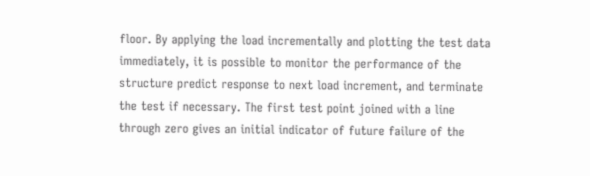floor. By applying the load incrementally and plotting the test data immediately, it is possible to monitor the performance of the structure predict response to next load increment, and terminate the test if necessary. The first test point joined with a line through zero gives an initial indicator of future failure of the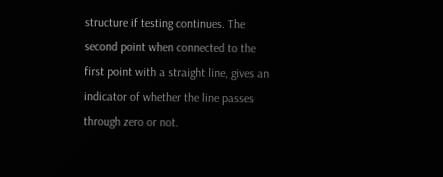structure if testing continues. The second point when connected to the first point with a straight line, gives an indicator of whether the line passes through zero or not.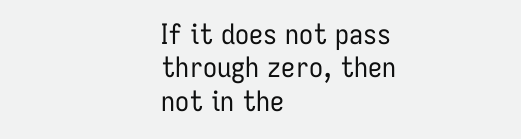If it does not pass through zero, then not in the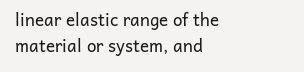linear elastic range of the material or system, and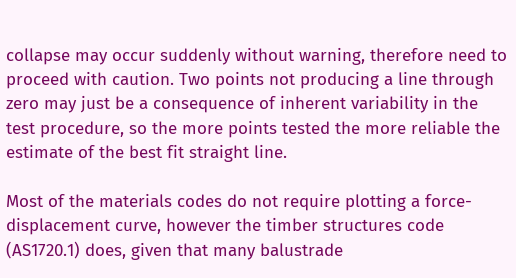collapse may occur suddenly without warning, therefore need to proceed with caution. Two points not producing a line through zero may just be a consequence of inherent variability in the test procedure, so the more points tested the more reliable the estimate of the best fit straight line.

Most of the materials codes do not require plotting a force-displacement curve, however the timber structures code (AS1720.1) does, given that many balustrade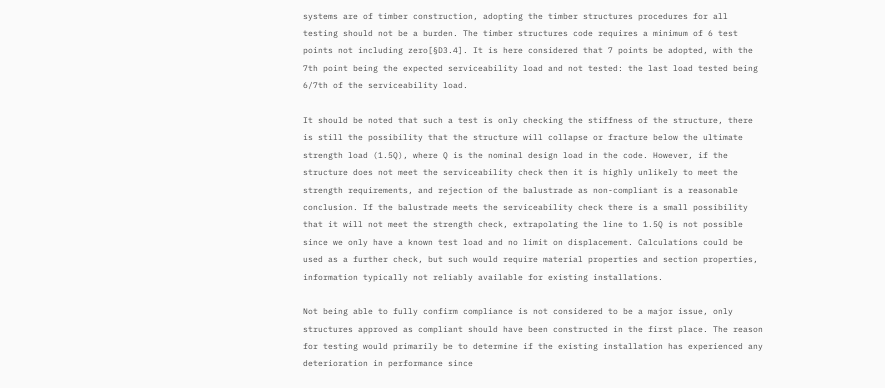systems are of timber construction, adopting the timber structures procedures for all testing should not be a burden. The timber structures code requires a minimum of 6 test points not including zero[§D3.4]. It is here considered that 7 points be adopted, with the 7th point being the expected serviceability load and not tested: the last load tested being 6/7th of the serviceability load.

It should be noted that such a test is only checking the stiffness of the structure, there is still the possibility that the structure will collapse or fracture below the ultimate strength load (1.5Q), where Q is the nominal design load in the code. However, if the structure does not meet the serviceability check then it is highly unlikely to meet the strength requirements, and rejection of the balustrade as non-compliant is a reasonable conclusion. If the balustrade meets the serviceability check there is a small possibility that it will not meet the strength check, extrapolating the line to 1.5Q is not possible since we only have a known test load and no limit on displacement. Calculations could be used as a further check, but such would require material properties and section properties, information typically not reliably available for existing installations.

Not being able to fully confirm compliance is not considered to be a major issue, only structures approved as compliant should have been constructed in the first place. The reason for testing would primarily be to determine if the existing installation has experienced any deterioration in performance since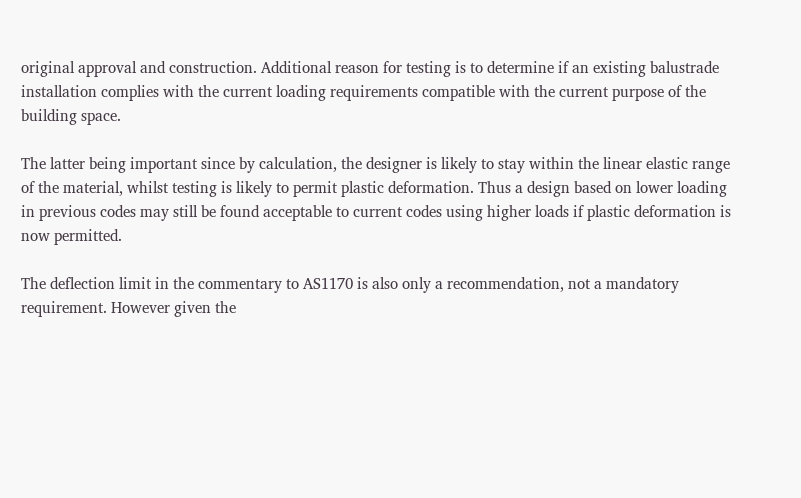original approval and construction. Additional reason for testing is to determine if an existing balustrade installation complies with the current loading requirements compatible with the current purpose of the building space.

The latter being important since by calculation, the designer is likely to stay within the linear elastic range of the material, whilst testing is likely to permit plastic deformation. Thus a design based on lower loading in previous codes may still be found acceptable to current codes using higher loads if plastic deformation is now permitted.

The deflection limit in the commentary to AS1170 is also only a recommendation, not a mandatory requirement. However given the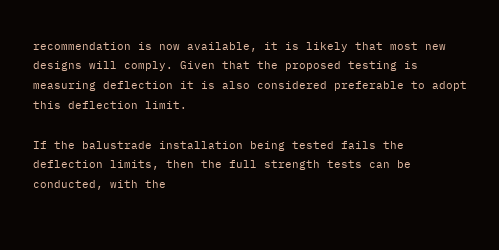recommendation is now available, it is likely that most new designs will comply. Given that the proposed testing is measuring deflection it is also considered preferable to adopt this deflection limit.

If the balustrade installation being tested fails the deflection limits, then the full strength tests can be conducted, with the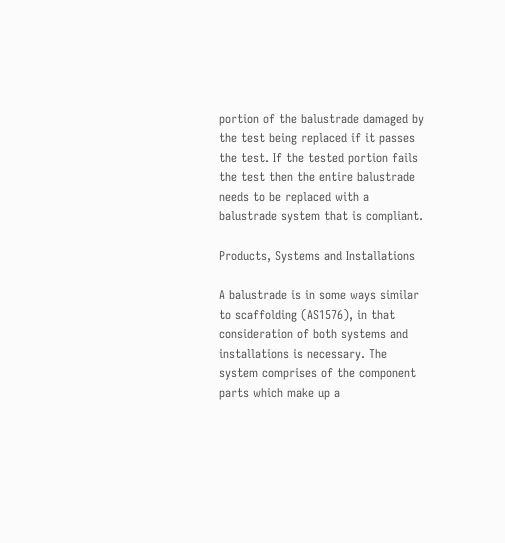portion of the balustrade damaged by the test being replaced if it passes the test. If the tested portion fails the test then the entire balustrade needs to be replaced with a balustrade system that is compliant.

Products, Systems and Installations

A balustrade is in some ways similar to scaffolding (AS1576), in that consideration of both systems and installations is necessary. The system comprises of the component parts which make up a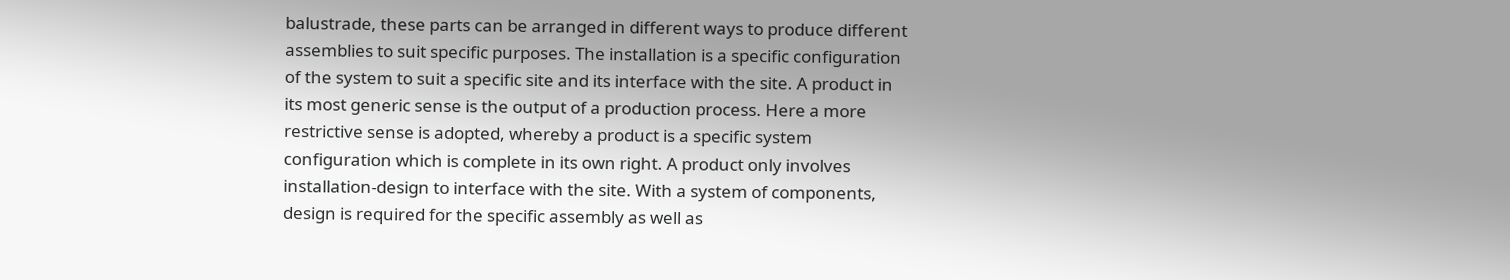balustrade, these parts can be arranged in different ways to produce different assemblies to suit specific purposes. The installation is a specific configuration of the system to suit a specific site and its interface with the site. A product in its most generic sense is the output of a production process. Here a more restrictive sense is adopted, whereby a product is a specific system configuration which is complete in its own right. A product only involves installation-design to interface with the site. With a system of components, design is required for the specific assembly as well as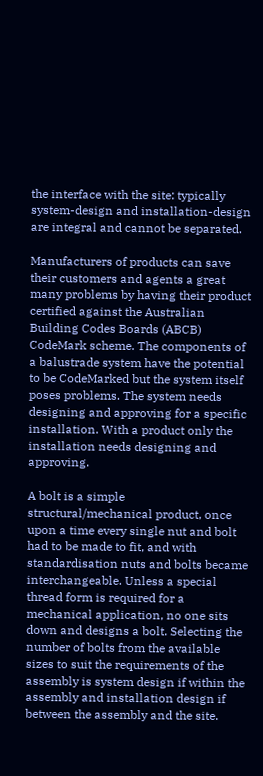the interface with the site: typically system-design and installation-design are integral and cannot be separated.

Manufacturers of products can save their customers and agents a great many problems by having their product certified against the Australian Building Codes Boards (ABCB) CodeMark scheme. The components of a balustrade system have the potential to be CodeMarked but the system itself poses problems. The system needs designing and approving for a specific installation. With a product only the installation needs designing and approving.

A bolt is a simple structural/mechanical product, once upon a time every single nut and bolt had to be made to fit, and with standardisation nuts and bolts became interchangeable. Unless a special thread form is required for a mechanical application, no one sits down and designs a bolt. Selecting the number of bolts from the available sizes to suit the requirements of the assembly is system design if within the assembly and installation design if between the assembly and the site.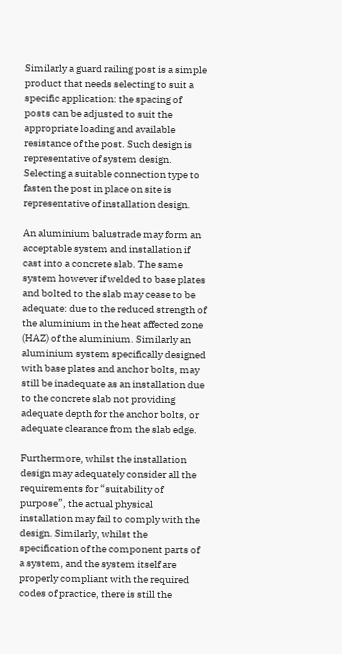Similarly a guard railing post is a simple product that needs selecting to suit a specific application: the spacing of posts can be adjusted to suit the appropriate loading and available resistance of the post. Such design is representative of system design. Selecting a suitable connection type to fasten the post in place on site is representative of installation design.

An aluminium balustrade may form an acceptable system and installation if cast into a concrete slab. The same system however if welded to base plates and bolted to the slab may cease to be adequate: due to the reduced strength of the aluminium in the heat affected zone (HAZ) of the aluminium. Similarly an aluminium system specifically designed with base plates and anchor bolts, may still be inadequate as an installation due to the concrete slab not providing adequate depth for the anchor bolts, or adequate clearance from the slab edge.

Furthermore, whilst the installation design may adequately consider all the requirements for “suitability of purpose”, the actual physical installation may fail to comply with the design. Similarly, whilst the specification of the component parts of a system, and the system itself are properly compliant with the required codes of practice, there is still the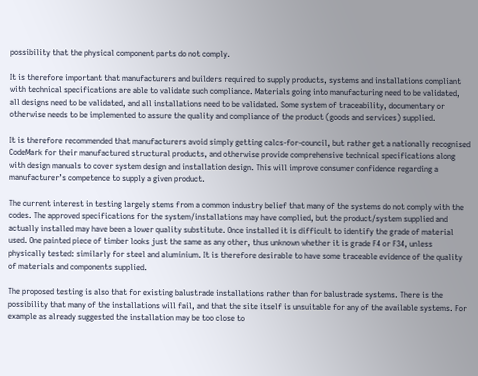possibility that the physical component parts do not comply.

It is therefore important that manufacturers and builders required to supply products, systems and installations compliant with technical specifications are able to validate such compliance. Materials going into manufacturing need to be validated, all designs need to be validated, and all installations need to be validated. Some system of traceability, documentary or otherwise needs to be implemented to assure the quality and compliance of the product (goods and services) supplied.

It is therefore recommended that manufacturers avoid simply getting calcs-for-council, but rather get a nationally recognised CodeMark for their manufactured structural products, and otherwise provide comprehensive technical specifications along with design manuals to cover system design and installation design. This will improve consumer confidence regarding a manufacturer’s competence to supply a given product.

The current interest in testing largely stems from a common industry belief that many of the systems do not comply with the codes. The approved specifications for the system/installations may have complied, but the product/system supplied and actually installed may have been a lower quality substitute. Once installed it is difficult to identify the grade of material used. One painted piece of timber looks just the same as any other, thus unknown whether it is grade F4 or F34, unless physically tested: similarly for steel and aluminium. It is therefore desirable to have some traceable evidence of the quality of materials and components supplied.

The proposed testing is also that for existing balustrade installations rather than for balustrade systems. There is the possibility that many of the installations will fail, and that the site itself is unsuitable for any of the available systems. For example as already suggested the installation may be too close to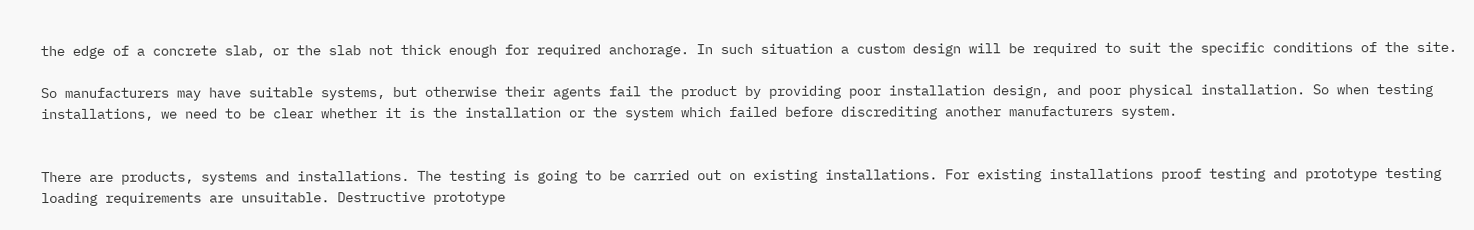the edge of a concrete slab, or the slab not thick enough for required anchorage. In such situation a custom design will be required to suit the specific conditions of the site.

So manufacturers may have suitable systems, but otherwise their agents fail the product by providing poor installation design, and poor physical installation. So when testing installations, we need to be clear whether it is the installation or the system which failed before discrediting another manufacturers system.


There are products, systems and installations. The testing is going to be carried out on existing installations. For existing installations proof testing and prototype testing loading requirements are unsuitable. Destructive prototype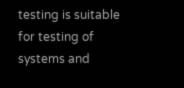testing is suitable for testing of systems and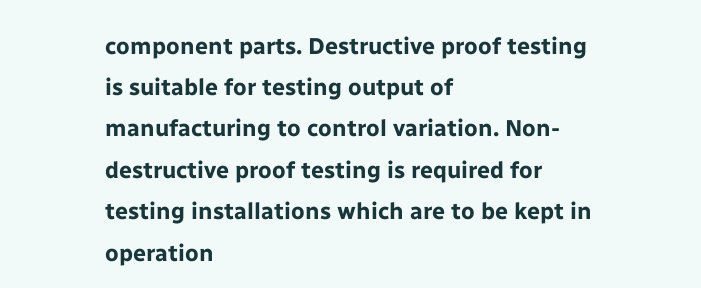component parts. Destructive proof testing is suitable for testing output of manufacturing to control variation. Non-destructive proof testing is required for testing installations which are to be kept in operation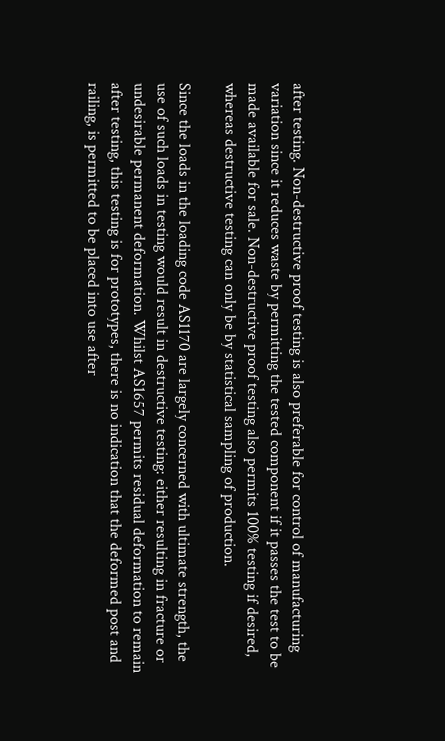after testing. Non-destructive proof testing is also preferable for control of manufacturing variation since it reduces waste by permitting the tested component if it passes the test to be made available for sale. Non-destructive proof testing also permits 100% testing if desired, whereas destructive testing can only be by statistical sampling of production.

Since the loads in the loading code AS1170 are largely concerned with ultimate strength, the use of such loads in testing would result in destructive testing: either resulting in fracture or undesirable permanent deformation. Whilst AS1657 permits residual deformation to remain after testing, this testing is for prototypes, there is no indication that the deformed post and railing, is permitted to be placed into use after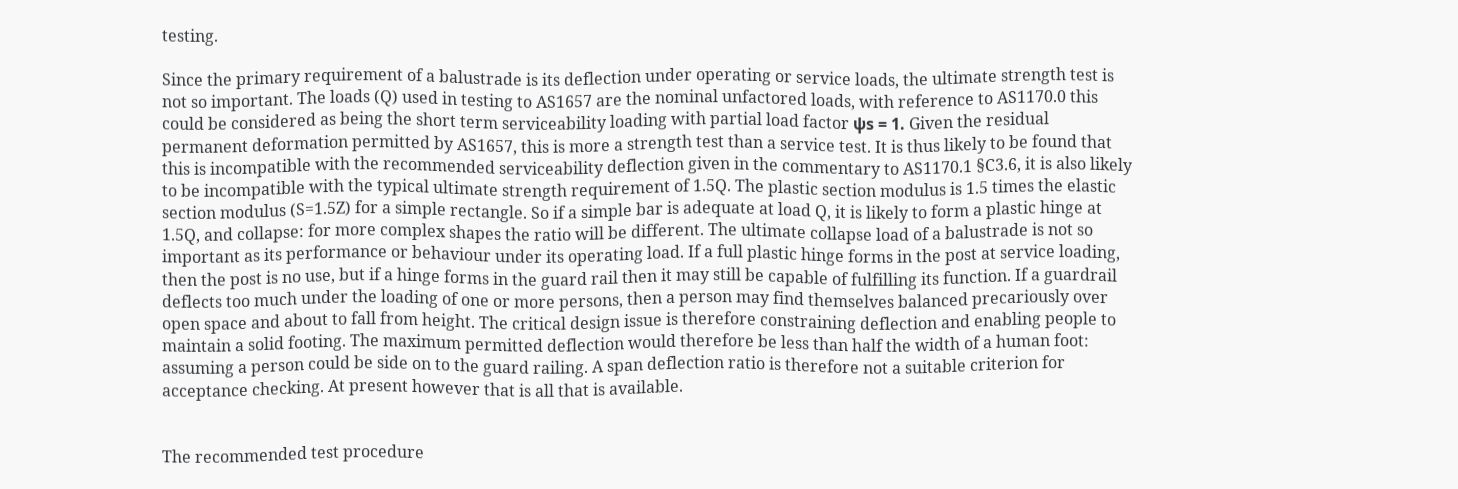testing.

Since the primary requirement of a balustrade is its deflection under operating or service loads, the ultimate strength test is not so important. The loads (Q) used in testing to AS1657 are the nominal unfactored loads, with reference to AS1170.0 this could be considered as being the short term serviceability loading with partial load factor ψs = 1. Given the residual permanent deformation permitted by AS1657, this is more a strength test than a service test. It is thus likely to be found that this is incompatible with the recommended serviceability deflection given in the commentary to AS1170.1 §C3.6, it is also likely to be incompatible with the typical ultimate strength requirement of 1.5Q. The plastic section modulus is 1.5 times the elastic section modulus (S=1.5Z) for a simple rectangle. So if a simple bar is adequate at load Q, it is likely to form a plastic hinge at 1.5Q, and collapse: for more complex shapes the ratio will be different. The ultimate collapse load of a balustrade is not so important as its performance or behaviour under its operating load. If a full plastic hinge forms in the post at service loading, then the post is no use, but if a hinge forms in the guard rail then it may still be capable of fulfilling its function. If a guardrail deflects too much under the loading of one or more persons, then a person may find themselves balanced precariously over open space and about to fall from height. The critical design issue is therefore constraining deflection and enabling people to maintain a solid footing. The maximum permitted deflection would therefore be less than half the width of a human foot: assuming a person could be side on to the guard railing. A span deflection ratio is therefore not a suitable criterion for acceptance checking. At present however that is all that is available.


The recommended test procedure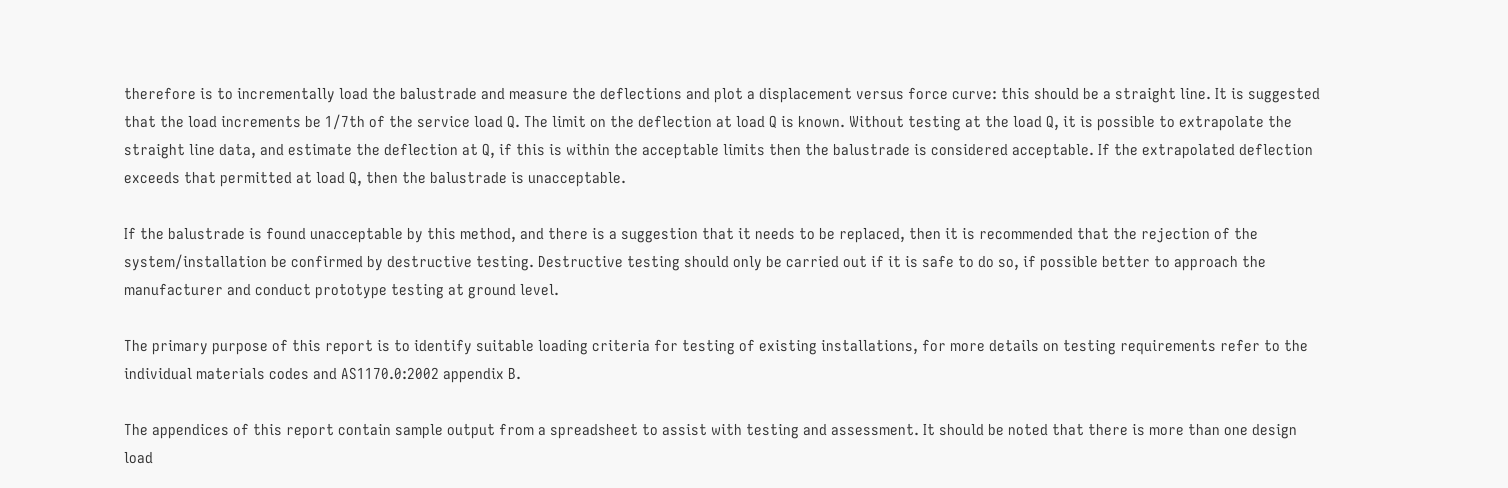therefore is to incrementally load the balustrade and measure the deflections and plot a displacement versus force curve: this should be a straight line. It is suggested that the load increments be 1/7th of the service load Q. The limit on the deflection at load Q is known. Without testing at the load Q, it is possible to extrapolate the straight line data, and estimate the deflection at Q, if this is within the acceptable limits then the balustrade is considered acceptable. If the extrapolated deflection exceeds that permitted at load Q, then the balustrade is unacceptable.

If the balustrade is found unacceptable by this method, and there is a suggestion that it needs to be replaced, then it is recommended that the rejection of the system/installation be confirmed by destructive testing. Destructive testing should only be carried out if it is safe to do so, if possible better to approach the manufacturer and conduct prototype testing at ground level.

The primary purpose of this report is to identify suitable loading criteria for testing of existing installations, for more details on testing requirements refer to the individual materials codes and AS1170.0:2002 appendix B.

The appendices of this report contain sample output from a spreadsheet to assist with testing and assessment. It should be noted that there is more than one design load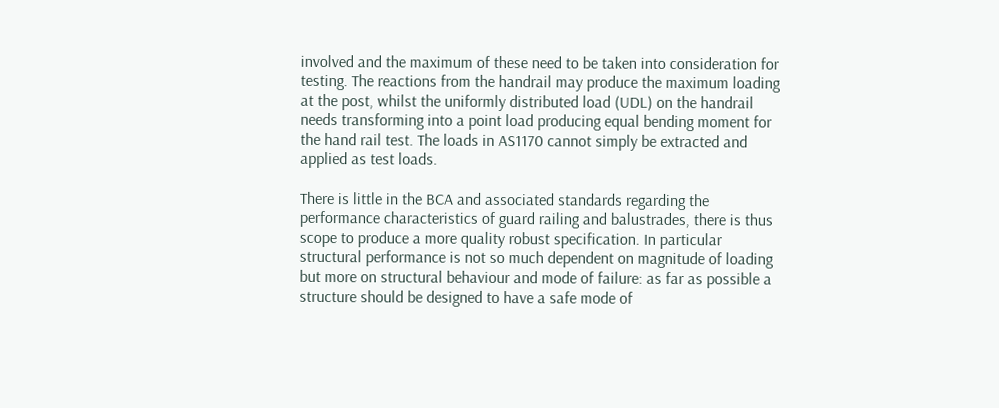involved and the maximum of these need to be taken into consideration for testing. The reactions from the handrail may produce the maximum loading at the post, whilst the uniformly distributed load (UDL) on the handrail needs transforming into a point load producing equal bending moment for the hand rail test. The loads in AS1170 cannot simply be extracted and applied as test loads.

There is little in the BCA and associated standards regarding the performance characteristics of guard railing and balustrades, there is thus scope to produce a more quality robust specification. In particular structural performance is not so much dependent on magnitude of loading but more on structural behaviour and mode of failure: as far as possible a structure should be designed to have a safe mode of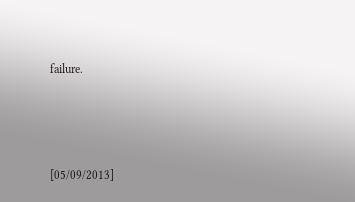failure.




[05/09/2013]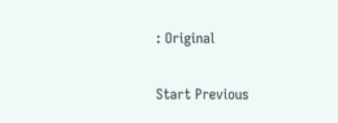: Original

Start Previous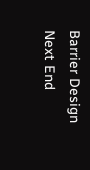Barrier Design Next End